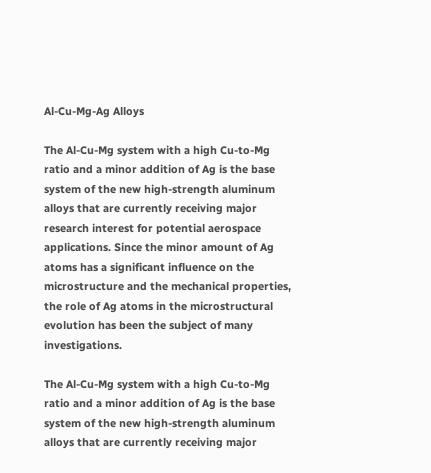Al-Cu-Mg-Ag Alloys

The Al-Cu-Mg system with a high Cu-to-Mg ratio and a minor addition of Ag is the base system of the new high-strength aluminum alloys that are currently receiving major research interest for potential aerospace applications. Since the minor amount of Ag atoms has a significant influence on the microstructure and the mechanical properties, the role of Ag atoms in the microstructural evolution has been the subject of many investigations.

The Al-Cu-Mg system with a high Cu-to-Mg ratio and a minor addition of Ag is the base system of the new high-strength aluminum alloys that are currently receiving major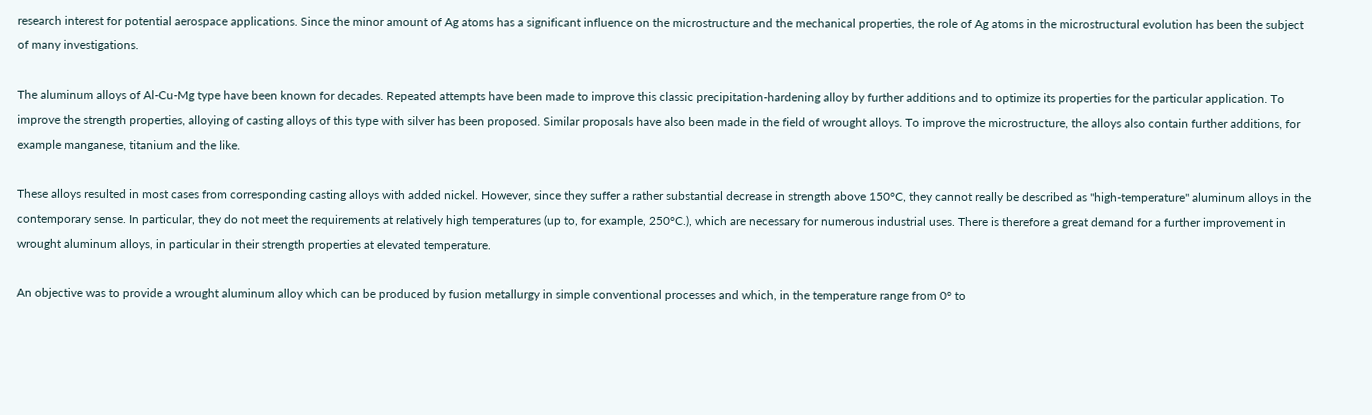research interest for potential aerospace applications. Since the minor amount of Ag atoms has a significant influence on the microstructure and the mechanical properties, the role of Ag atoms in the microstructural evolution has been the subject of many investigations.

The aluminum alloys of Al-Cu-Mg type have been known for decades. Repeated attempts have been made to improve this classic precipitation-hardening alloy by further additions and to optimize its properties for the particular application. To improve the strength properties, alloying of casting alloys of this type with silver has been proposed. Similar proposals have also been made in the field of wrought alloys. To improve the microstructure, the alloys also contain further additions, for example manganese, titanium and the like.

These alloys resulted in most cases from corresponding casting alloys with added nickel. However, since they suffer a rather substantial decrease in strength above 150°C, they cannot really be described as "high-temperature" aluminum alloys in the contemporary sense. In particular, they do not meet the requirements at relatively high temperatures (up to, for example, 250°C.), which are necessary for numerous industrial uses. There is therefore a great demand for a further improvement in wrought aluminum alloys, in particular in their strength properties at elevated temperature.

An objective was to provide a wrought aluminum alloy which can be produced by fusion metallurgy in simple conventional processes and which, in the temperature range from 0° to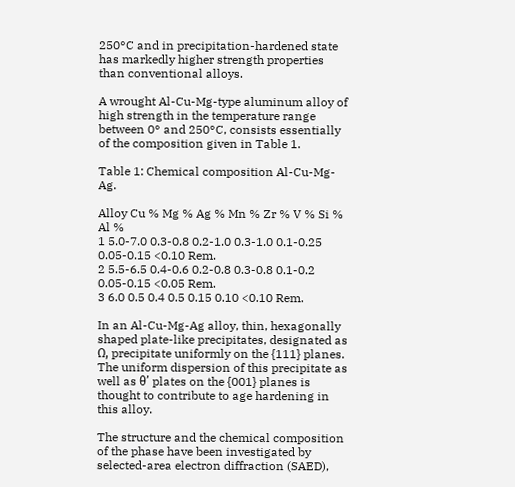250°C and in precipitation-hardened state has markedly higher strength properties than conventional alloys.

A wrought Al-Cu-Mg-type aluminum alloy of high strength in the temperature range between 0° and 250°C, consists essentially of the composition given in Table 1.

Table 1: Chemical composition Al-Cu-Mg-Ag.

Alloy Cu % Mg % Ag % Mn % Zr % V % Si % Al %
1 5.0-7.0 0.3-0.8 0.2-1.0 0.3-1.0 0.1-0.25 0.05-0.15 <0.10 Rem.
2 5.5-6.5 0.4-0.6 0.2-0.8 0.3-0.8 0.1-0.2 0.05-0.15 <0.05 Rem.
3 6.0 0.5 0.4 0.5 0.15 0.10 <0.10 Rem.

In an Al-Cu-Mg-Ag alloy, thin, hexagonally shaped plate-like precipitates, designated as Ω, precipitate uniformly on the {111} planes. The uniform dispersion of this precipitate as well as θ’ plates on the {001} planes is thought to contribute to age hardening in this alloy.

The structure and the chemical composition of the phase have been investigated by selected-area electron diffraction (SAED),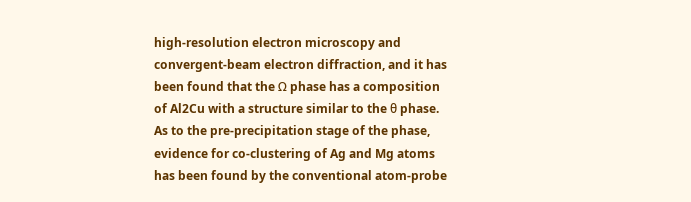high-resolution electron microscopy and convergent-beam electron diffraction, and it has been found that the Ω phase has a composition of Al2Cu with a structure similar to the θ phase. As to the pre-precipitation stage of the phase, evidence for co-clustering of Ag and Mg atoms has been found by the conventional atom-probe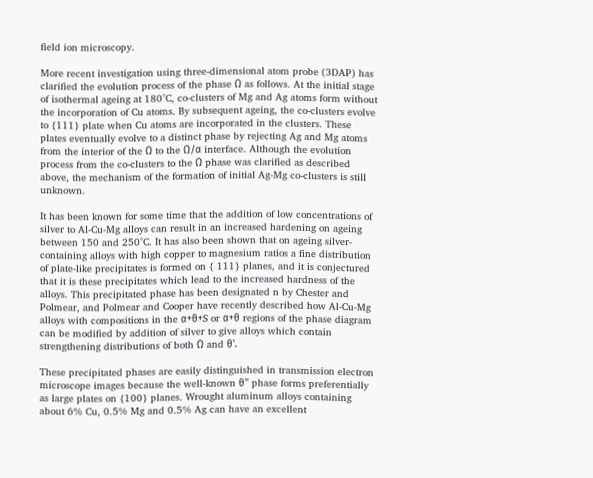field ion microscopy.

More recent investigation using three-dimensional atom probe (3DAP) has clarified the evolution process of the phase Ω as follows. At the initial stage of isothermal ageing at 180°C, co-clusters of Mg and Ag atoms form without the incorporation of Cu atoms. By subsequent ageing, the co-clusters evolve to {111} plate when Cu atoms are incorporated in the clusters. These plates eventually evolve to a distinct phase by rejecting Ag and Mg atoms from the interior of the Ω to the Ω/α interface. Although the evolution process from the co-clusters to the Ω phase was clarified as described above, the mechanism of the formation of initial Ag-Mg co-clusters is still unknown.

It has been known for some time that the addition of low concentrations of silver to Al-Cu-Mg alloys can result in an increased hardening on ageing between 150 and 250°C. It has also been shown that on ageing silver-containing alloys with high copper to magnesium ratios a fine distribution of plate-like precipitates is formed on { 111} planes, and it is conjectured that it is these precipitates which lead to the increased hardness of the alloys. This precipitated phase has been designated n by Chester and Polmear, and Polmear and Cooper have recently described how Al-Cu-Mg alloys with compositions in the α+θ+S or α+θ regions of the phase diagram can be modified by addition of silver to give alloys which contain strengthening distributions of both Ω and θ'.

These precipitated phases are easily distinguished in transmission electron microscope images because the well-known θ'' phase forms preferentially as large plates on {100} planes. Wrought aluminum alloys containing about 6% Cu, 0.5% Mg and 0.5% Ag can have an excellent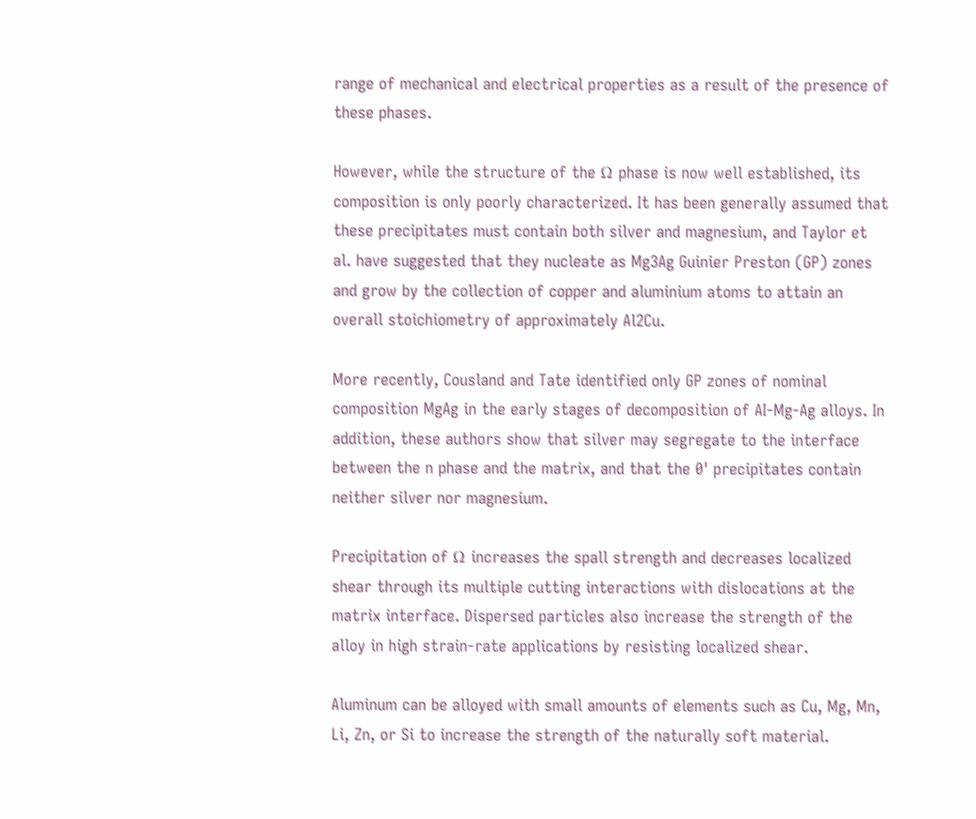range of mechanical and electrical properties as a result of the presence of these phases.

However, while the structure of the Ω phase is now well established, its composition is only poorly characterized. It has been generally assumed that these precipitates must contain both silver and magnesium, and Taylor et al. have suggested that they nucleate as Mg3Ag Guinier Preston (GP) zones and grow by the collection of copper and aluminium atoms to attain an overall stoichiometry of approximately Al2Cu.

More recently, Cousland and Tate identified only GP zones of nominal composition MgAg in the early stages of decomposition of AI-Mg-Ag alloys. In addition, these authors show that silver may segregate to the interface between the n phase and the matrix, and that the 0' precipitates contain neither silver nor magnesium.

Precipitation of Ω increases the spall strength and decreases localized shear through its multiple cutting interactions with dislocations at the matrix interface. Dispersed particles also increase the strength of the alloy in high strain-rate applications by resisting localized shear.

Aluminum can be alloyed with small amounts of elements such as Cu, Mg, Mn, Li, Zn, or Si to increase the strength of the naturally soft material.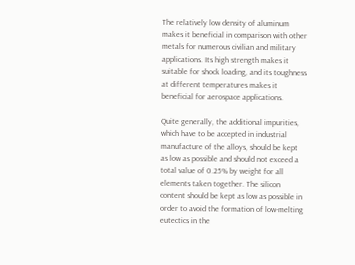The relatively low density of aluminum makes it beneficial in comparison with other metals for numerous civilian and military applications. Its high strength makes it suitable for shock loading, and its toughness at different temperatures makes it beneficial for aerospace applications.

Quite generally, the additional impurities, which have to be accepted in industrial manufacture of the alloys, should be kept as low as possible and should not exceed a total value of 0.25% by weight for all elements taken together. The silicon content should be kept as low as possible in order to avoid the formation of low-melting eutectics in the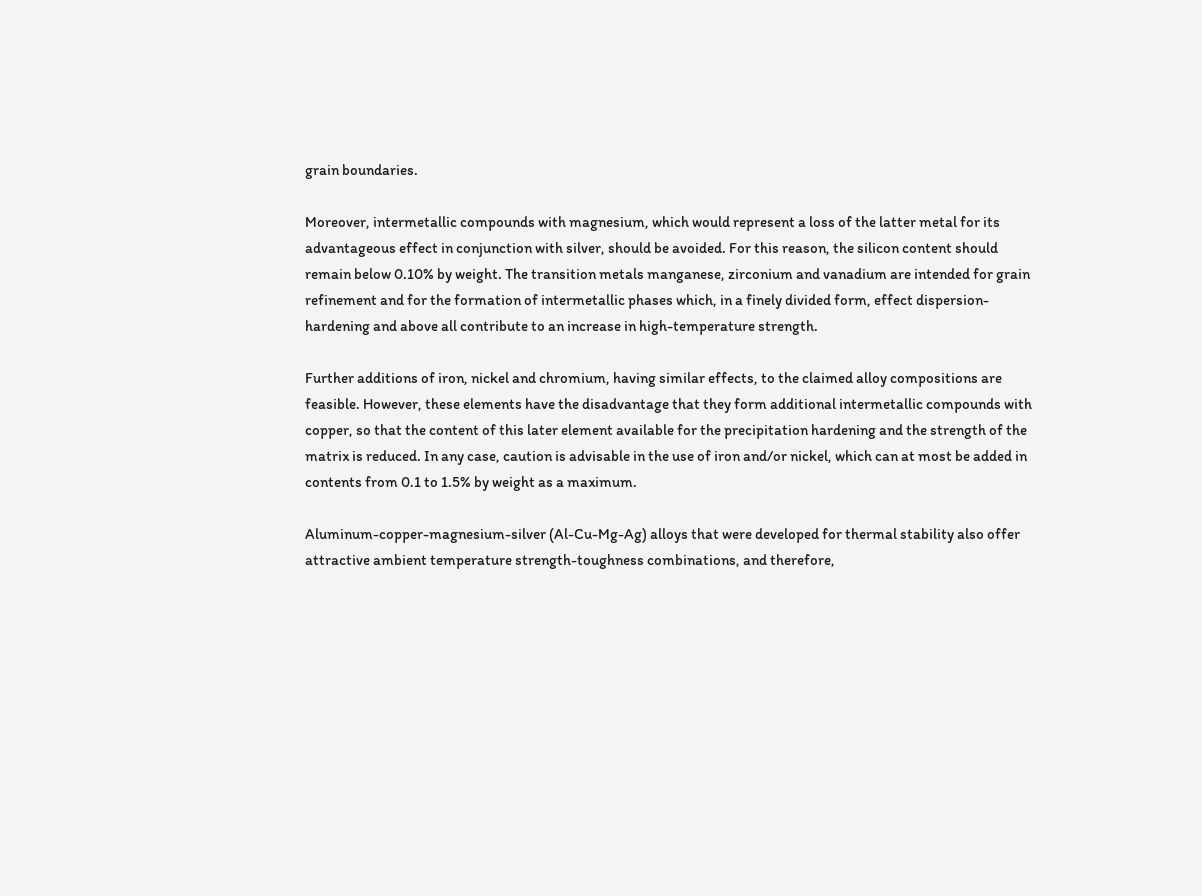grain boundaries.

Moreover, intermetallic compounds with magnesium, which would represent a loss of the latter metal for its advantageous effect in conjunction with silver, should be avoided. For this reason, the silicon content should remain below 0.10% by weight. The transition metals manganese, zirconium and vanadium are intended for grain refinement and for the formation of intermetallic phases which, in a finely divided form, effect dispersion-hardening and above all contribute to an increase in high-temperature strength.

Further additions of iron, nickel and chromium, having similar effects, to the claimed alloy compositions are feasible. However, these elements have the disadvantage that they form additional intermetallic compounds with copper, so that the content of this later element available for the precipitation hardening and the strength of the matrix is reduced. In any case, caution is advisable in the use of iron and/or nickel, which can at most be added in contents from 0.1 to 1.5% by weight as a maximum.

Aluminum-copper-magnesium-silver (Al-Cu-Mg-Ag) alloys that were developed for thermal stability also offer attractive ambient temperature strength-toughness combinations, and therefore,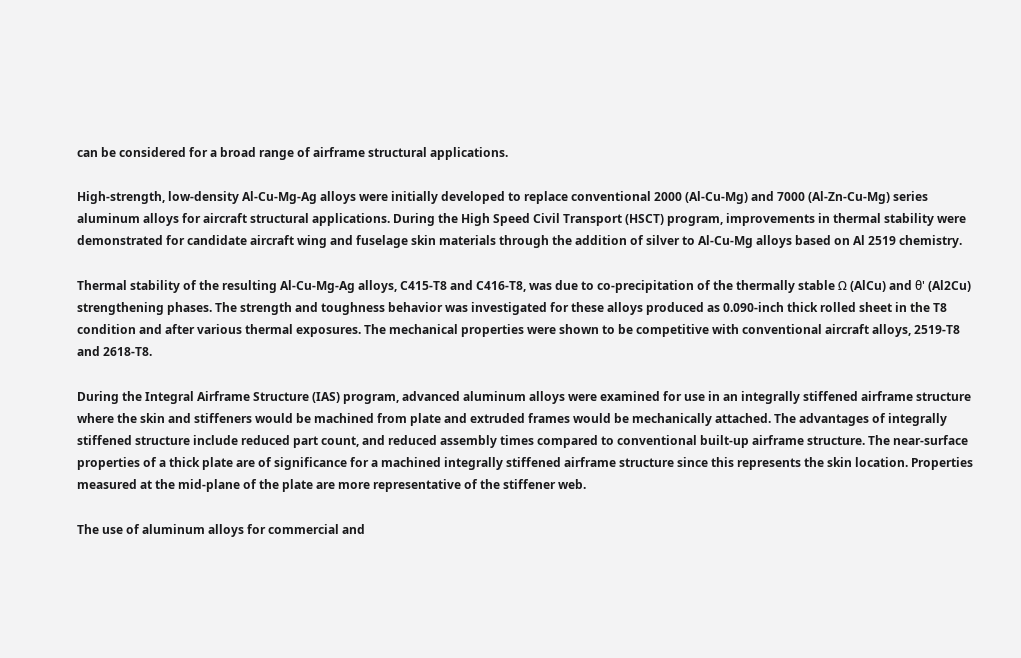can be considered for a broad range of airframe structural applications.

High-strength, low-density Al-Cu-Mg-Ag alloys were initially developed to replace conventional 2000 (Al-Cu-Mg) and 7000 (Al-Zn-Cu-Mg) series aluminum alloys for aircraft structural applications. During the High Speed Civil Transport (HSCT) program, improvements in thermal stability were demonstrated for candidate aircraft wing and fuselage skin materials through the addition of silver to Al-Cu-Mg alloys based on Al 2519 chemistry.

Thermal stability of the resulting Al-Cu-Mg-Ag alloys, C415-T8 and C416-T8, was due to co-precipitation of the thermally stable Ω (AlCu) and θ' (Al2Cu) strengthening phases. The strength and toughness behavior was investigated for these alloys produced as 0.090-inch thick rolled sheet in the T8 condition and after various thermal exposures. The mechanical properties were shown to be competitive with conventional aircraft alloys, 2519-T8 and 2618-T8.

During the Integral Airframe Structure (IAS) program, advanced aluminum alloys were examined for use in an integrally stiffened airframe structure where the skin and stiffeners would be machined from plate and extruded frames would be mechanically attached. The advantages of integrally stiffened structure include reduced part count, and reduced assembly times compared to conventional built-up airframe structure. The near-surface properties of a thick plate are of significance for a machined integrally stiffened airframe structure since this represents the skin location. Properties measured at the mid-plane of the plate are more representative of the stiffener web.

The use of aluminum alloys for commercial and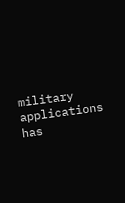military applications has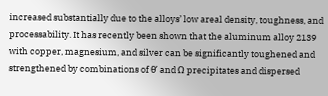increased substantially due to the alloys’ low areal density, toughness, and processability. It has recently been shown that the aluminum alloy 2139 with copper, magnesium, and silver can be significantly toughened and strengthened by combinations of θ’ and Ω precipitates and dispersed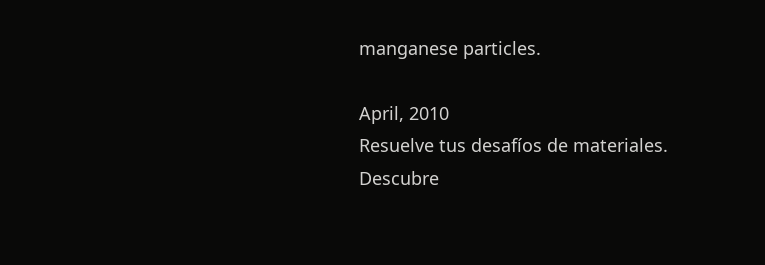manganese particles.

April, 2010
Resuelve tus desafíos de materiales.
Descubre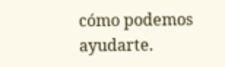cómo podemos ayudarte.